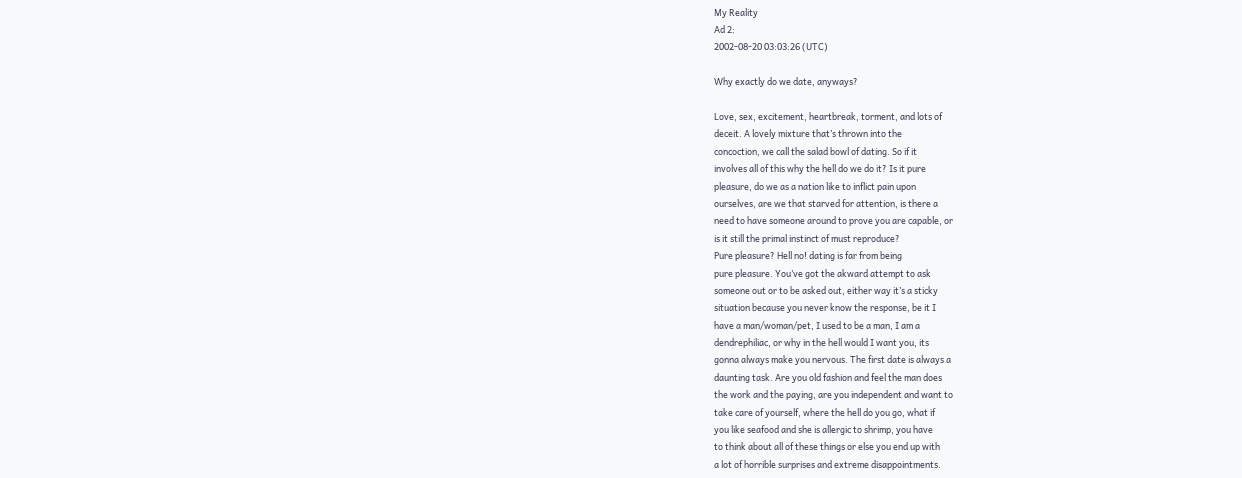My Reality
Ad 2:
2002-08-20 03:03:26 (UTC)

Why exactly do we date, anyways?

Love, sex, excitement, heartbreak, torment, and lots of
deceit. A lovely mixture that’s thrown into the
concoction, we call the salad bowl of dating. So if it
involves all of this why the hell do we do it? Is it pure
pleasure, do we as a nation like to inflict pain upon
ourselves, are we that starved for attention, is there a
need to have someone around to prove you are capable, or
is it still the primal instinct of must reproduce?
Pure pleasure? Hell no! dating is far from being
pure pleasure. You’ve got the akward attempt to ask
someone out or to be asked out, either way it’s a sticky
situation because you never know the response, be it I
have a man/woman/pet, I used to be a man, I am a
dendrephiliac, or why in the hell would I want you, its
gonna always make you nervous. The first date is always a
daunting task. Are you old fashion and feel the man does
the work and the paying, are you independent and want to
take care of yourself, where the hell do you go, what if
you like seafood and she is allergic to shrimp, you have
to think about all of these things or else you end up with
a lot of horrible surprises and extreme disappointments.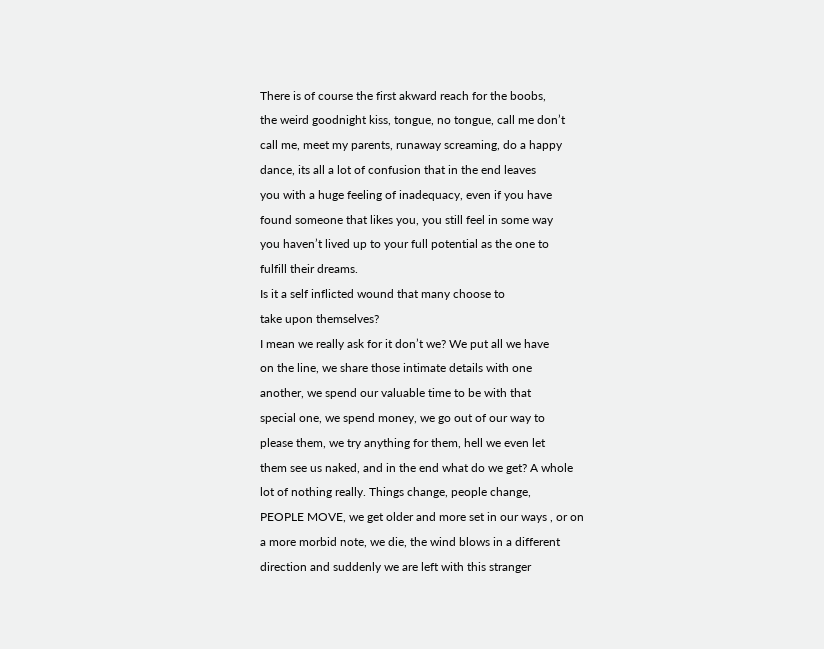There is of course the first akward reach for the boobs,
the weird goodnight kiss, tongue, no tongue, call me don’t
call me, meet my parents, runaway screaming, do a happy
dance, its all a lot of confusion that in the end leaves
you with a huge feeling of inadequacy, even if you have
found someone that likes you, you still feel in some way
you haven’t lived up to your full potential as the one to
fulfill their dreams.
Is it a self inflicted wound that many choose to
take upon themselves?
I mean we really ask for it don’t we? We put all we have
on the line, we share those intimate details with one
another, we spend our valuable time to be with that
special one, we spend money, we go out of our way to
please them, we try anything for them, hell we even let
them see us naked, and in the end what do we get? A whole
lot of nothing really. Things change, people change,
PEOPLE MOVE, we get older and more set in our ways , or on
a more morbid note, we die, the wind blows in a different
direction and suddenly we are left with this stranger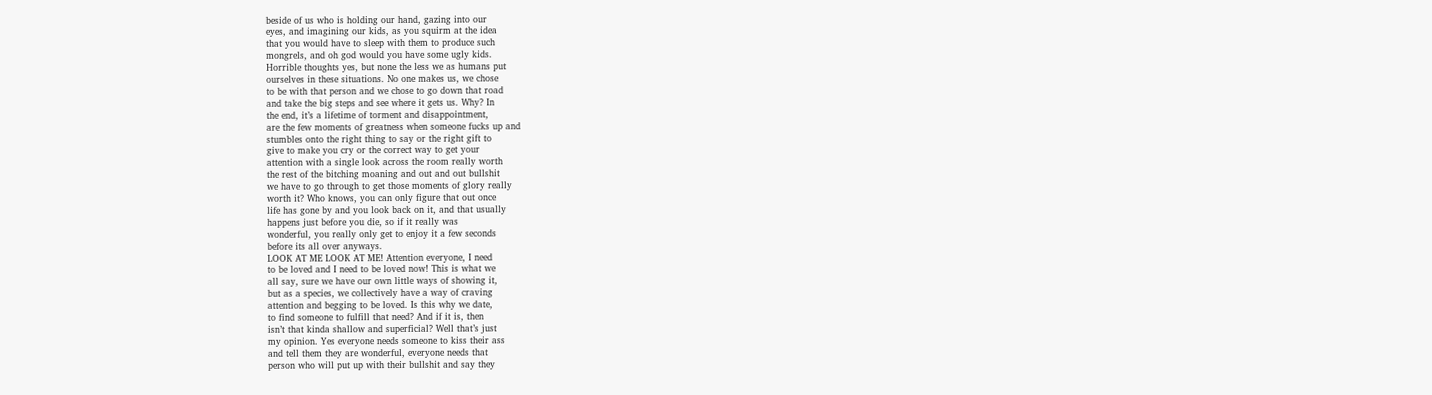beside of us who is holding our hand, gazing into our
eyes, and imagining our kids, as you squirm at the idea
that you would have to sleep with them to produce such
mongrels, and oh god would you have some ugly kids.
Horrible thoughts yes, but none the less we as humans put
ourselves in these situations. No one makes us, we chose
to be with that person and we chose to go down that road
and take the big steps and see where it gets us. Why? In
the end, it’s a lifetime of torment and disappointment,
are the few moments of greatness when someone fucks up and
stumbles onto the right thing to say or the right gift to
give to make you cry or the correct way to get your
attention with a single look across the room really worth
the rest of the bitching moaning and out and out bullshit
we have to go through to get those moments of glory really
worth it? Who knows, you can only figure that out once
life has gone by and you look back on it, and that usually
happens just before you die, so if it really was
wonderful, you really only get to enjoy it a few seconds
before its all over anyways.
LOOK AT ME LOOK AT ME! Attention everyone, I need
to be loved and I need to be loved now! This is what we
all say, sure we have our own little ways of showing it,
but as a species, we collectively have a way of craving
attention and begging to be loved. Is this why we date,
to find someone to fulfill that need? And if it is, then
isn’t that kinda shallow and superficial? Well that’s just
my opinion. Yes everyone needs someone to kiss their ass
and tell them they are wonderful, everyone needs that
person who will put up with their bullshit and say they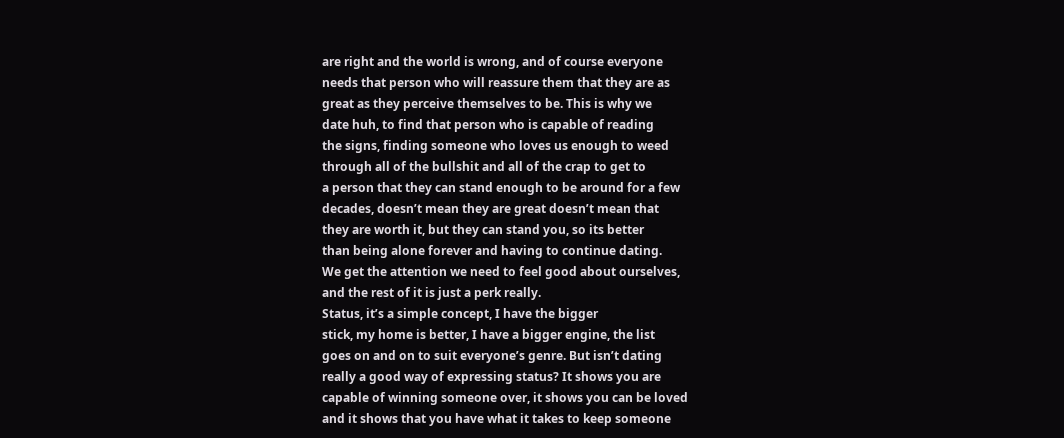are right and the world is wrong, and of course everyone
needs that person who will reassure them that they are as
great as they perceive themselves to be. This is why we
date huh, to find that person who is capable of reading
the signs, finding someone who loves us enough to weed
through all of the bullshit and all of the crap to get to
a person that they can stand enough to be around for a few
decades, doesn’t mean they are great doesn’t mean that
they are worth it, but they can stand you, so its better
than being alone forever and having to continue dating.
We get the attention we need to feel good about ourselves,
and the rest of it is just a perk really.
Status, it’s a simple concept, I have the bigger
stick, my home is better, I have a bigger engine, the list
goes on and on to suit everyone’s genre. But isn’t dating
really a good way of expressing status? It shows you are
capable of winning someone over, it shows you can be loved
and it shows that you have what it takes to keep someone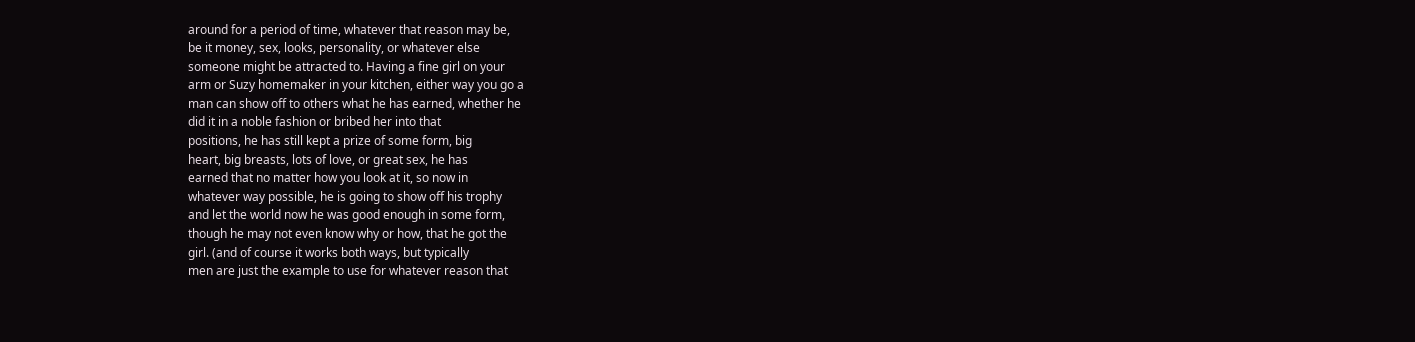around for a period of time, whatever that reason may be,
be it money, sex, looks, personality, or whatever else
someone might be attracted to. Having a fine girl on your
arm or Suzy homemaker in your kitchen, either way you go a
man can show off to others what he has earned, whether he
did it in a noble fashion or bribed her into that
positions, he has still kept a prize of some form, big
heart, big breasts, lots of love, or great sex, he has
earned that no matter how you look at it, so now in
whatever way possible, he is going to show off his trophy
and let the world now he was good enough in some form,
though he may not even know why or how, that he got the
girl. (and of course it works both ways, but typically
men are just the example to use for whatever reason that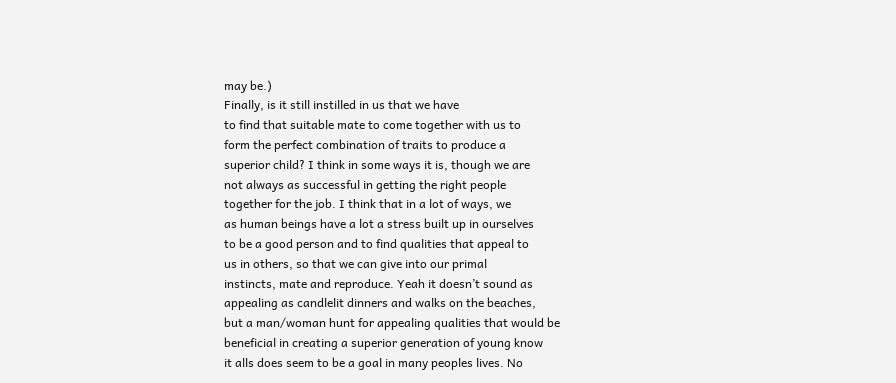may be.)
Finally, is it still instilled in us that we have
to find that suitable mate to come together with us to
form the perfect combination of traits to produce a
superior child? I think in some ways it is, though we are
not always as successful in getting the right people
together for the job. I think that in a lot of ways, we
as human beings have a lot a stress built up in ourselves
to be a good person and to find qualities that appeal to
us in others, so that we can give into our primal
instincts, mate and reproduce. Yeah it doesn’t sound as
appealing as candlelit dinners and walks on the beaches,
but a man/woman hunt for appealing qualities that would be
beneficial in creating a superior generation of young know
it alls does seem to be a goal in many peoples lives. No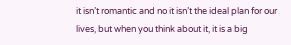it isn’t romantic and no it isn’t the ideal plan for our
lives, but when you think about it, it is a big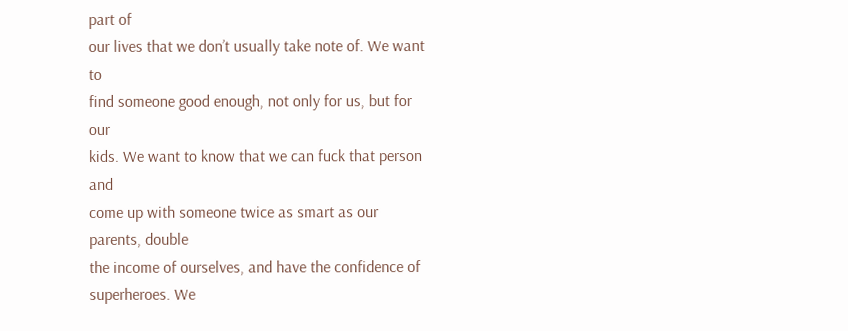part of
our lives that we don’t usually take note of. We want to
find someone good enough, not only for us, but for our
kids. We want to know that we can fuck that person and
come up with someone twice as smart as our parents, double
the income of ourselves, and have the confidence of
superheroes. We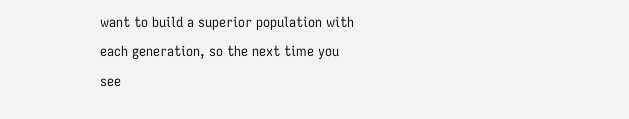want to build a superior population with
each generation, so the next time you see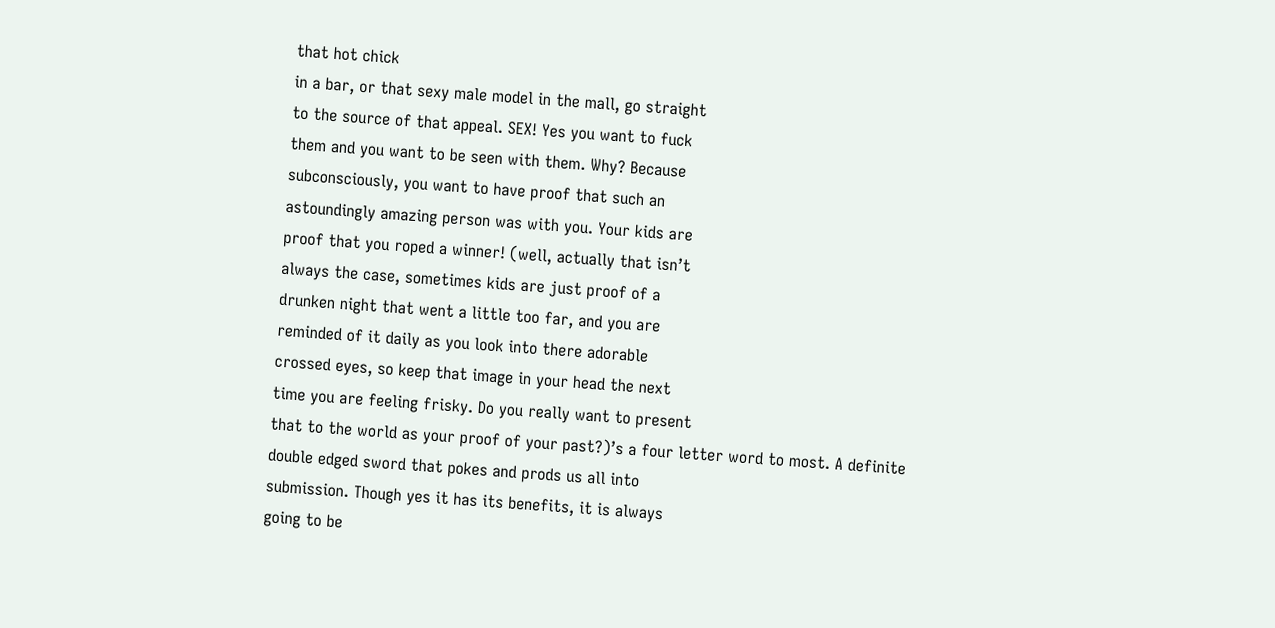that hot chick
in a bar, or that sexy male model in the mall, go straight
to the source of that appeal. SEX! Yes you want to fuck
them and you want to be seen with them. Why? Because
subconsciously, you want to have proof that such an
astoundingly amazing person was with you. Your kids are
proof that you roped a winner! (well, actually that isn’t
always the case, sometimes kids are just proof of a
drunken night that went a little too far, and you are
reminded of it daily as you look into there adorable
crossed eyes, so keep that image in your head the next
time you are feeling frisky. Do you really want to present
that to the world as your proof of your past?)’s a four letter word to most. A definite
double edged sword that pokes and prods us all into
submission. Though yes it has its benefits, it is always
going to be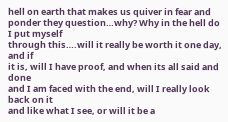hell on earth that makes us quiver in fear and
ponder they question…why? Why in the hell do I put myself
through this….will it really be worth it one day, and if
it is, will I have proof, and when its all said and done
and I am faced with the end, will I really look back on it
and like what I see, or will it be a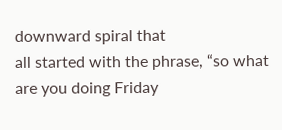downward spiral that
all started with the phrase, “so what are you doing Friday